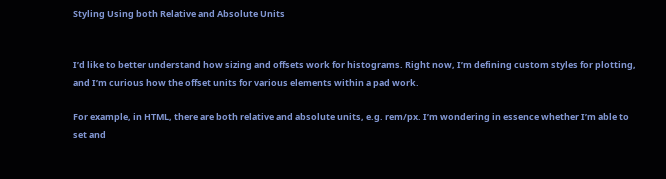Styling Using both Relative and Absolute Units


I’d like to better understand how sizing and offsets work for histograms. Right now, I’m defining custom styles for plotting, and I’m curious how the offset units for various elements within a pad work.

For example, in HTML, there are both relative and absolute units, e.g. rem/px. I’m wondering in essence whether I’m able to set and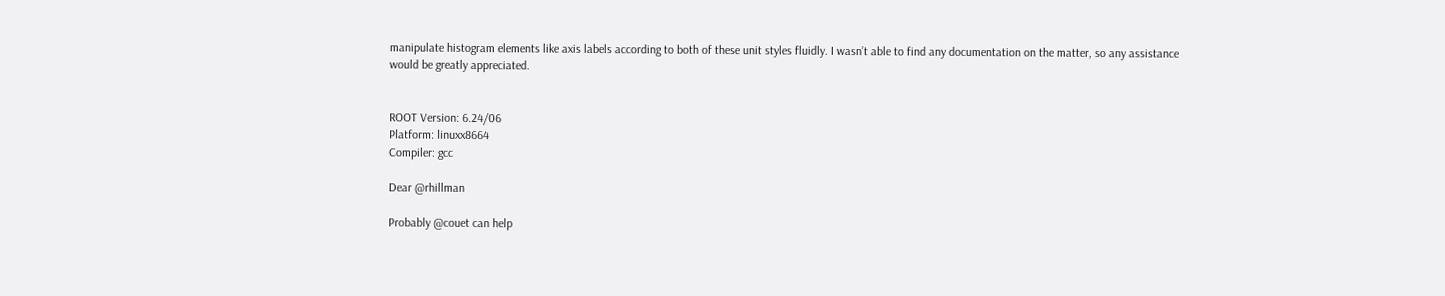manipulate histogram elements like axis labels according to both of these unit styles fluidly. I wasn’t able to find any documentation on the matter, so any assistance would be greatly appreciated.


ROOT Version: 6.24/06
Platform: linuxx8664
Compiler: gcc

Dear @rhillman

Probably @couet can help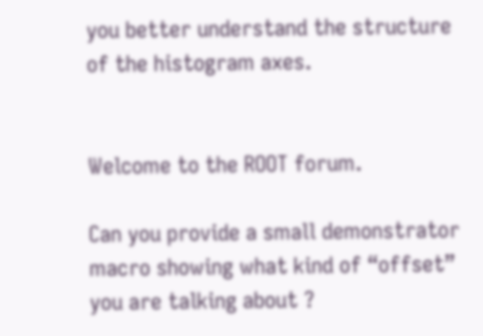you better understand the structure of the histogram axes.


Welcome to the ROOT forum.

Can you provide a small demonstrator macro showing what kind of “offset” you are talking about ?